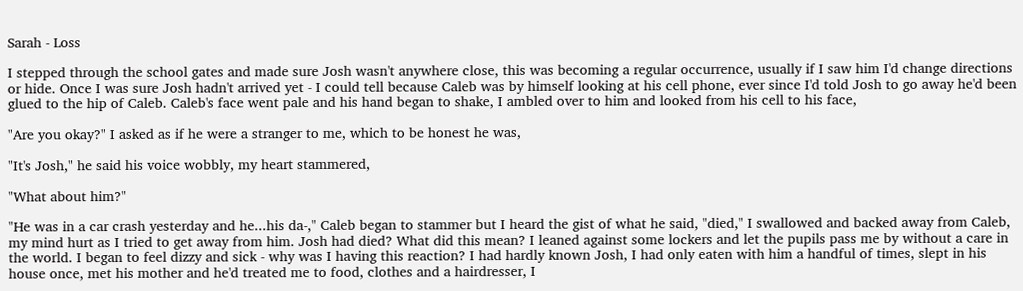Sarah - Loss

I stepped through the school gates and made sure Josh wasn't anywhere close, this was becoming a regular occurrence, usually if I saw him I'd change directions or hide. Once I was sure Josh hadn't arrived yet - I could tell because Caleb was by himself looking at his cell phone, ever since I'd told Josh to go away he'd been glued to the hip of Caleb. Caleb's face went pale and his hand began to shake, I ambled over to him and looked from his cell to his face,

"Are you okay?" I asked as if he were a stranger to me, which to be honest he was,

"It's Josh," he said his voice wobbly, my heart stammered,

"What about him?"

"He was in a car crash yesterday and he...his da-," Caleb began to stammer but I heard the gist of what he said, "died," I swallowed and backed away from Caleb, my mind hurt as I tried to get away from him. Josh had died? What did this mean? I leaned against some lockers and let the pupils pass me by without a care in the world. I began to feel dizzy and sick - why was I having this reaction? I had hardly known Josh, I had only eaten with him a handful of times, slept in his house once, met his mother and he'd treated me to food, clothes and a hairdresser, I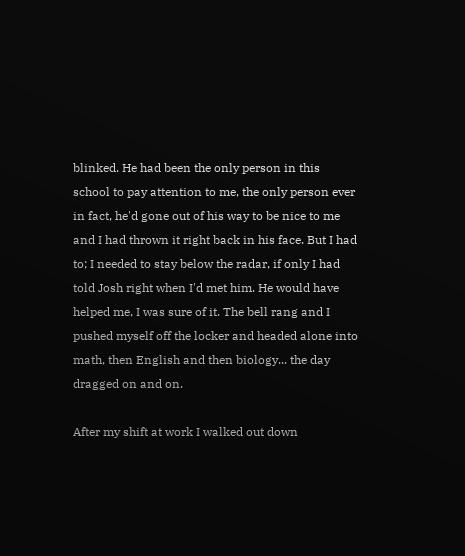blinked. He had been the only person in this school to pay attention to me, the only person ever in fact, he'd gone out of his way to be nice to me and I had thrown it right back in his face. But I had to; I needed to stay below the radar, if only I had told Josh right when I'd met him. He would have helped me, I was sure of it. The bell rang and I pushed myself off the locker and headed alone into math, then English and then biology... the day dragged on and on.

After my shift at work I walked out down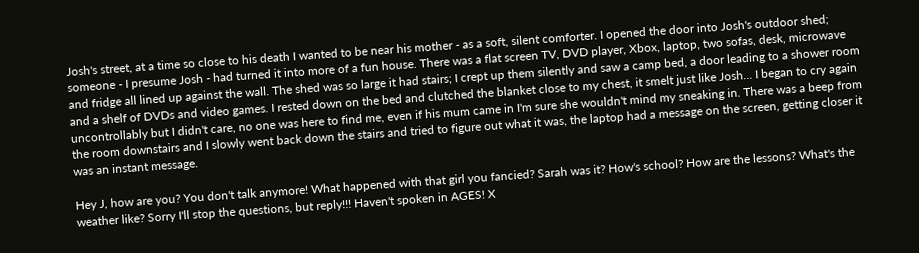Josh's street, at a time so close to his death I wanted to be near his mother - as a soft, silent comforter. I opened the door into Josh's outdoor shed; someone - I presume Josh - had turned it into more of a fun house. There was a flat screen TV, DVD player, Xbox, laptop, two sofas, desk, microwave and fridge all lined up against the wall. The shed was so large it had stairs; I crept up them silently and saw a camp bed, a door leading to a shower room and a shelf of DVDs and video games. I rested down on the bed and clutched the blanket close to my chest, it smelt just like Josh... I began to cry again uncontrollably but I didn't care, no one was here to find me, even if his mum came in I'm sure she wouldn't mind my sneaking in. There was a beep from the room downstairs and I slowly went back down the stairs and tried to figure out what it was, the laptop had a message on the screen, getting closer it was an instant message.

Hey J, how are you? You don't talk anymore! What happened with that girl you fancied? Sarah was it? How's school? How are the lessons? What's the weather like? Sorry I'll stop the questions, but reply!!! Haven't spoken in AGES! X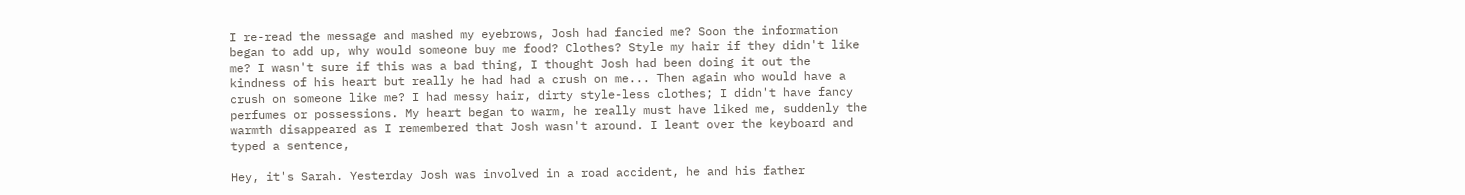I re-read the message and mashed my eyebrows, Josh had fancied me? Soon the information began to add up, why would someone buy me food? Clothes? Style my hair if they didn't like me? I wasn't sure if this was a bad thing, I thought Josh had been doing it out the kindness of his heart but really he had had a crush on me... Then again who would have a crush on someone like me? I had messy hair, dirty style-less clothes; I didn't have fancy perfumes or possessions. My heart began to warm, he really must have liked me, suddenly the warmth disappeared as I remembered that Josh wasn't around. I leant over the keyboard and typed a sentence,

Hey, it's Sarah. Yesterday Josh was involved in a road accident, he and his father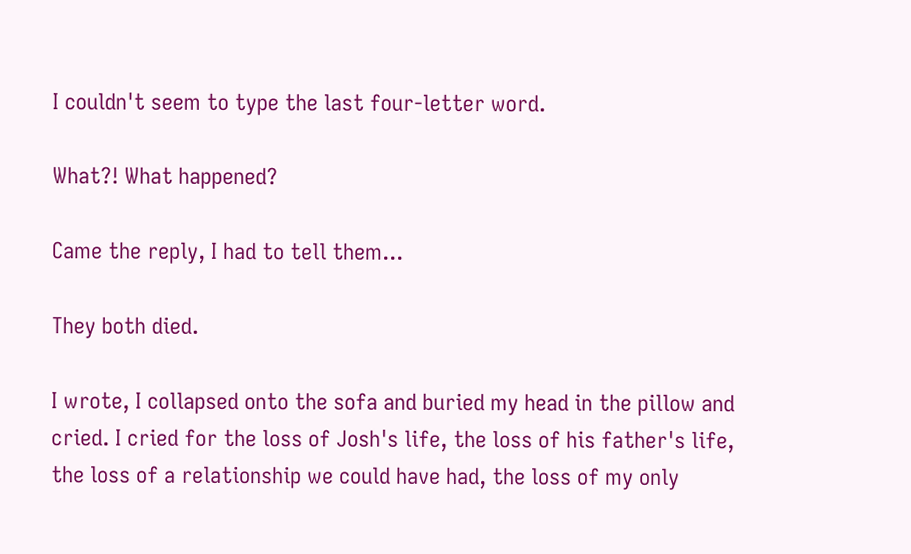I couldn't seem to type the last four-letter word.

What?! What happened?

Came the reply, I had to tell them...

They both died.

I wrote, I collapsed onto the sofa and buried my head in the pillow and cried. I cried for the loss of Josh's life, the loss of his father's life, the loss of a relationship we could have had, the loss of my only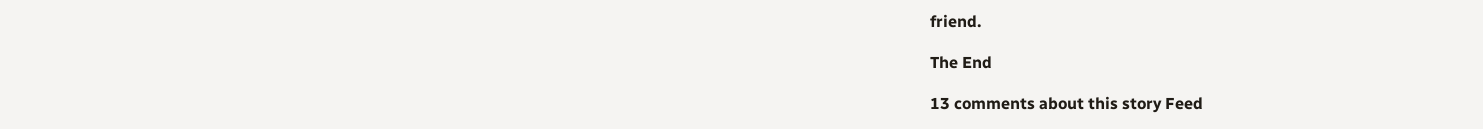friend.

The End

13 comments about this story Feed